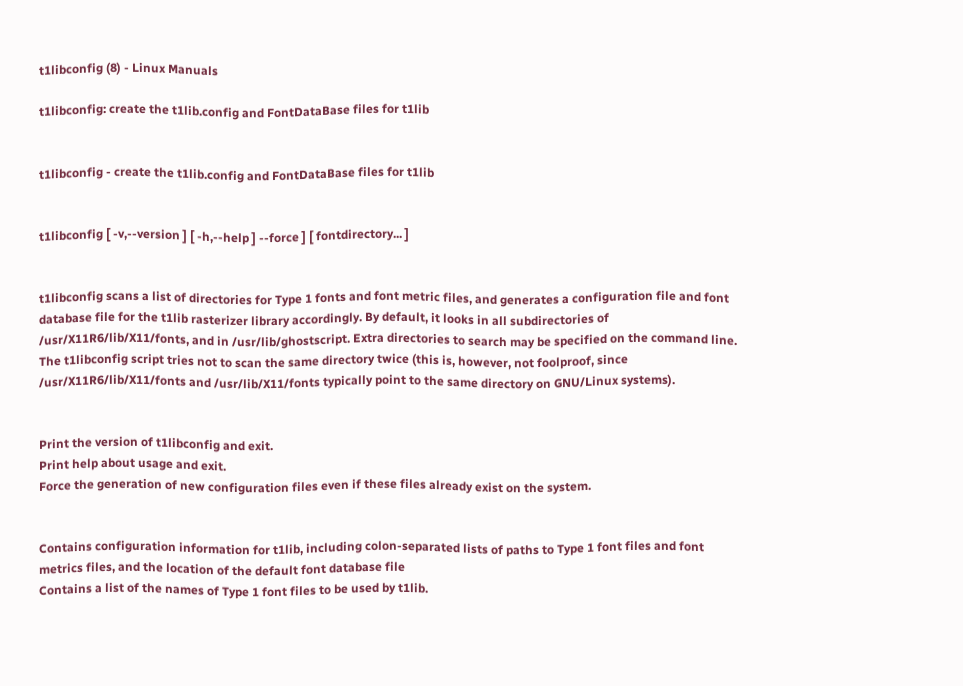t1libconfig (8) - Linux Manuals

t1libconfig: create the t1lib.config and FontDataBase files for t1lib


t1libconfig - create the t1lib.config and FontDataBase files for t1lib


t1libconfig [ -v,--version ] [ -h,--help ] --force ] [ fontdirectory... ]


t1libconfig scans a list of directories for Type 1 fonts and font metric files, and generates a configuration file and font database file for the t1lib rasterizer library accordingly. By default, it looks in all subdirectories of /usr/X11R6/lib/X11/fonts, and in /usr/lib/ghostscript. Extra directories to search may be specified on the command line. The t1libconfig script tries not to scan the same directory twice (this is, however, not foolproof, since /usr/X11R6/lib/X11/fonts and /usr/lib/X11/fonts typically point to the same directory on GNU/Linux systems).


Print the version of t1libconfig and exit.
Print help about usage and exit.
Force the generation of new configuration files even if these files already exist on the system.


Contains configuration information for t1lib, including colon-separated lists of paths to Type 1 font files and font metrics files, and the location of the default font database file
Contains a list of the names of Type 1 font files to be used by t1lib.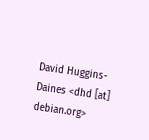David Huggins-Daines <dhd [at] debian.org>